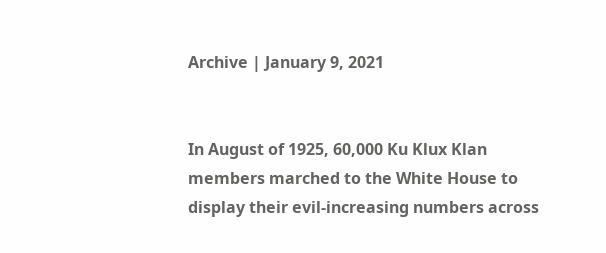Archive | January 9, 2021


In August of 1925, 60,000 Ku Klux Klan members marched to the White House to display their evil-increasing numbers across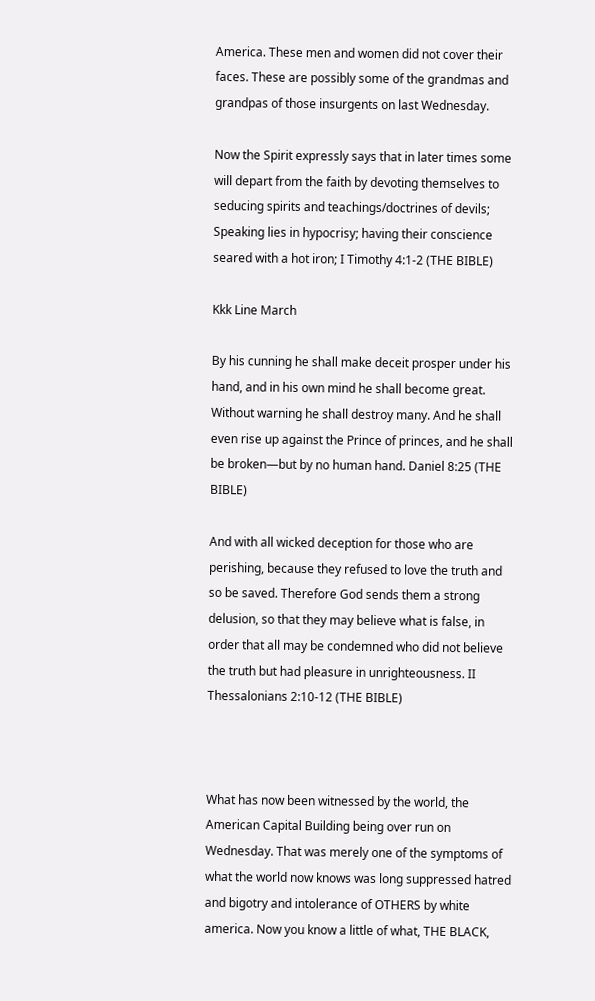America. These men and women did not cover their faces. These are possibly some of the grandmas and grandpas of those insurgents on last Wednesday.

Now the Spirit expressly says that in later times some will depart from the faith by devoting themselves to seducing spirits and teachings/doctrines of devils; Speaking lies in hypocrisy; having their conscience seared with a hot iron; I Timothy 4:1-2 (THE BIBLE)

Kkk Line March

By his cunning he shall make deceit prosper under his hand, and in his own mind he shall become great. Without warning he shall destroy many. And he shall even rise up against the Prince of princes, and he shall be broken—but by no human hand. Daniel 8:25 (THE BIBLE)

And with all wicked deception for those who are perishing, because they refused to love the truth and so be saved. Therefore God sends them a strong delusion, so that they may believe what is false, in order that all may be condemned who did not believe the truth but had pleasure in unrighteousness. II Thessalonians 2:10-12 (THE BIBLE)



What has now been witnessed by the world, the American Capital Building being over run on Wednesday. That was merely one of the symptoms of what the world now knows was long suppressed hatred and bigotry and intolerance of OTHERS by white america. Now you know a little of what, THE BLACK,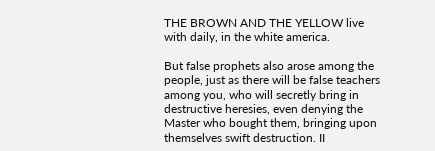THE BROWN AND THE YELLOW live with daily, in the white america.

But false prophets also arose among the people, just as there will be false teachers among you, who will secretly bring in destructive heresies, even denying the Master who bought them, bringing upon themselves swift destruction. II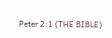Peter 2:1 (THE BIBLE)